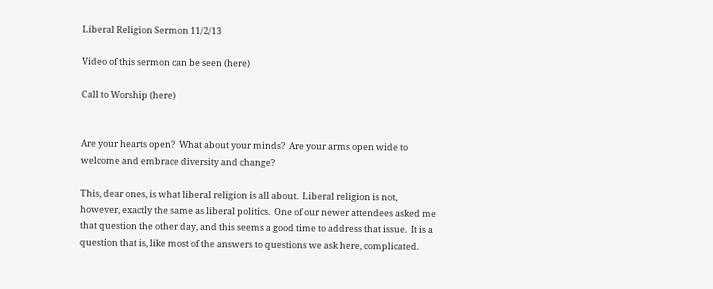Liberal Religion Sermon 11/2/13

Video of this sermon can be seen (here)

Call to Worship (here)


Are your hearts open?  What about your minds?  Are your arms open wide to welcome and embrace diversity and change?

This, dear ones, is what liberal religion is all about.  Liberal religion is not, however, exactly the same as liberal politics.  One of our newer attendees asked me that question the other day, and this seems a good time to address that issue.  It is a question that is, like most of the answers to questions we ask here, complicated.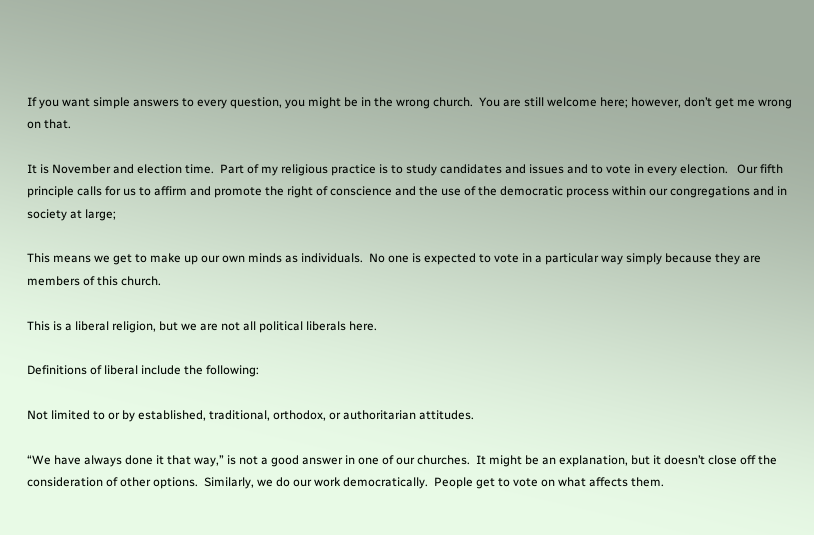If you want simple answers to every question, you might be in the wrong church.  You are still welcome here; however, don’t get me wrong on that.

It is November and election time.  Part of my religious practice is to study candidates and issues and to vote in every election.   Our fifth principle calls for us to affirm and promote the right of conscience and the use of the democratic process within our congregations and in society at large;

This means we get to make up our own minds as individuals.  No one is expected to vote in a particular way simply because they are members of this church.

This is a liberal religion, but we are not all political liberals here.

Definitions of liberal include the following:

Not limited to or by established, traditional, orthodox, or authoritarian attitudes.

“We have always done it that way,” is not a good answer in one of our churches.  It might be an explanation, but it doesn’t close off the consideration of other options.  Similarly, we do our work democratically.  People get to vote on what affects them.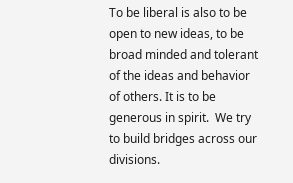To be liberal is also to be open to new ideas, to be broad minded and tolerant of the ideas and behavior of others. It is to be generous in spirit.  We try to build bridges across our divisions.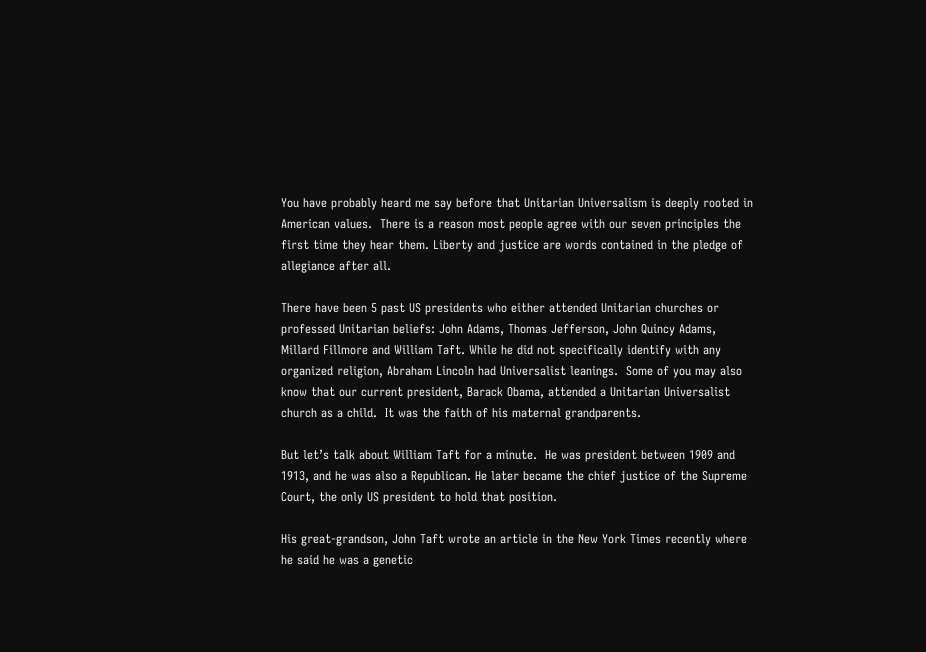You have probably heard me say before that Unitarian Universalism is deeply rooted in American values.  There is a reason most people agree with our seven principles the first time they hear them. Liberty and justice are words contained in the pledge of allegiance after all.

There have been 5 past US presidents who either attended Unitarian churches or professed Unitarian beliefs: John Adams, Thomas Jefferson, John Quincy Adams, Millard Fillmore and William Taft. While he did not specifically identify with any organized religion, Abraham Lincoln had Universalist leanings.  Some of you may also know that our current president, Barack Obama, attended a Unitarian Universalist church as a child.  It was the faith of his maternal grandparents.

But let’s talk about William Taft for a minute.  He was president between 1909 and 1913, and he was also a Republican. He later became the chief justice of the Supreme Court, the only US president to hold that position.

His great-grandson, John Taft wrote an article in the New York Times recently where he said he was a genetic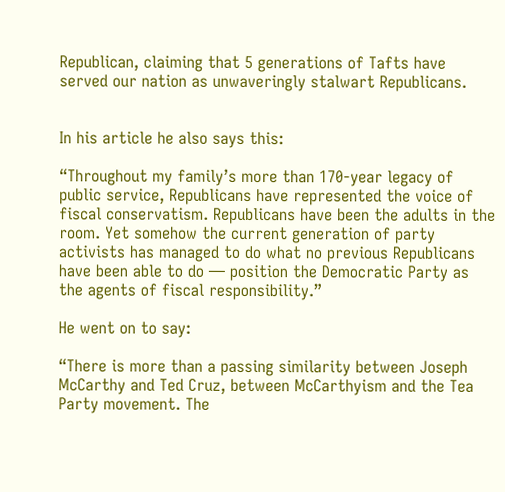Republican, claiming that 5 generations of Tafts have served our nation as unwaveringly stalwart Republicans.


In his article he also says this:

“Throughout my family’s more than 170-year legacy of public service, Republicans have represented the voice of fiscal conservatism. Republicans have been the adults in the room. Yet somehow the current generation of party activists has managed to do what no previous Republicans have been able to do — position the Democratic Party as the agents of fiscal responsibility.”

He went on to say:

“There is more than a passing similarity between Joseph McCarthy and Ted Cruz, between McCarthyism and the Tea Party movement. The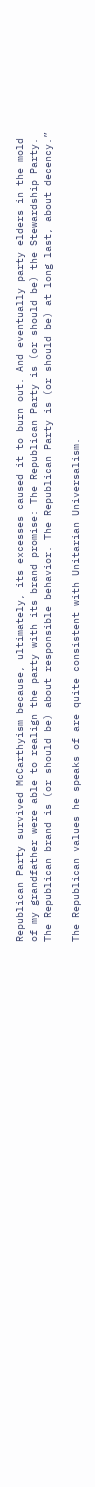Republican Party survived McCarthyism because, ultimately, its excesses caused it to burn out. And eventually party elders in the mold of my grandfather were able to realign the party with its brand promise: The Republican Party is (or should be) the Stewardship Party. The Republican brand is (or should be) about responsible behavior. The Republican Party is (or should be) at long last, about decency.”

The Republican values he speaks of are quite consistent with Unitarian Universalism.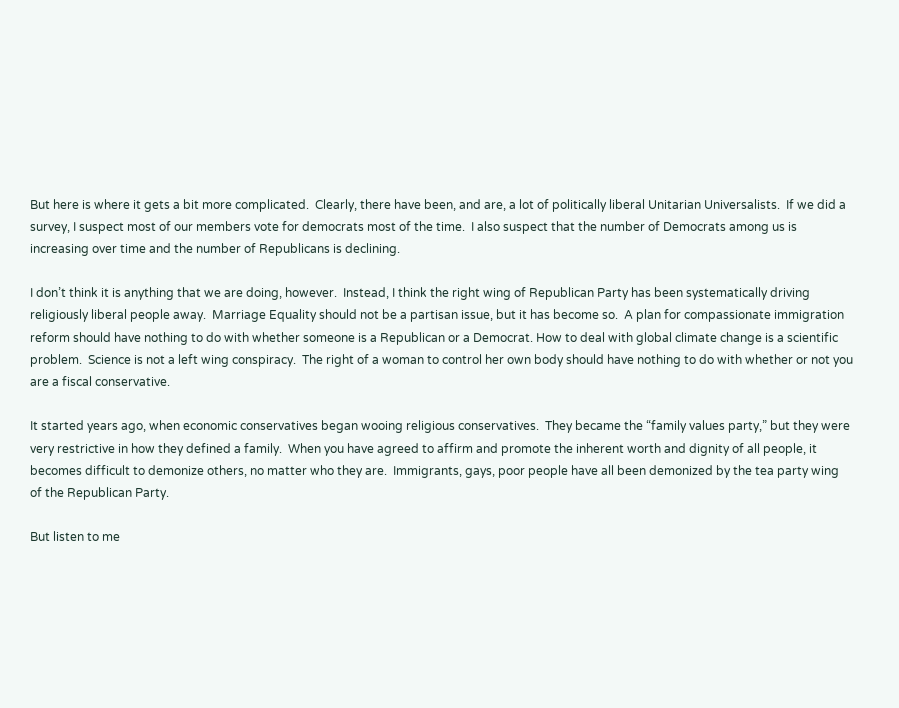But here is where it gets a bit more complicated.  Clearly, there have been, and are, a lot of politically liberal Unitarian Universalists.  If we did a survey, I suspect most of our members vote for democrats most of the time.  I also suspect that the number of Democrats among us is increasing over time and the number of Republicans is declining.

I don’t think it is anything that we are doing, however.  Instead, I think the right wing of Republican Party has been systematically driving religiously liberal people away.  Marriage Equality should not be a partisan issue, but it has become so.  A plan for compassionate immigration reform should have nothing to do with whether someone is a Republican or a Democrat. How to deal with global climate change is a scientific problem.  Science is not a left wing conspiracy.  The right of a woman to control her own body should have nothing to do with whether or not you are a fiscal conservative.

It started years ago, when economic conservatives began wooing religious conservatives.  They became the “family values party,” but they were very restrictive in how they defined a family.  When you have agreed to affirm and promote the inherent worth and dignity of all people, it becomes difficult to demonize others, no matter who they are.  Immigrants, gays, poor people have all been demonized by the tea party wing of the Republican Party.

But listen to me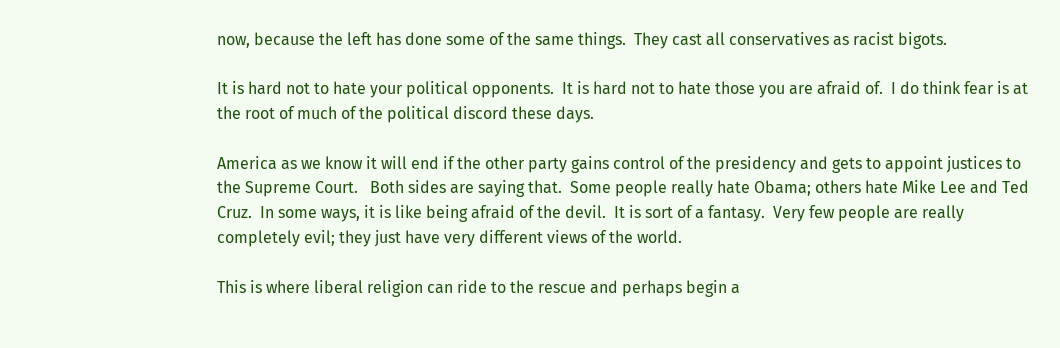now, because the left has done some of the same things.  They cast all conservatives as racist bigots.

It is hard not to hate your political opponents.  It is hard not to hate those you are afraid of.  I do think fear is at the root of much of the political discord these days.

America as we know it will end if the other party gains control of the presidency and gets to appoint justices to the Supreme Court.   Both sides are saying that.  Some people really hate Obama; others hate Mike Lee and Ted Cruz.  In some ways, it is like being afraid of the devil.  It is sort of a fantasy.  Very few people are really completely evil; they just have very different views of the world.

This is where liberal religion can ride to the rescue and perhaps begin a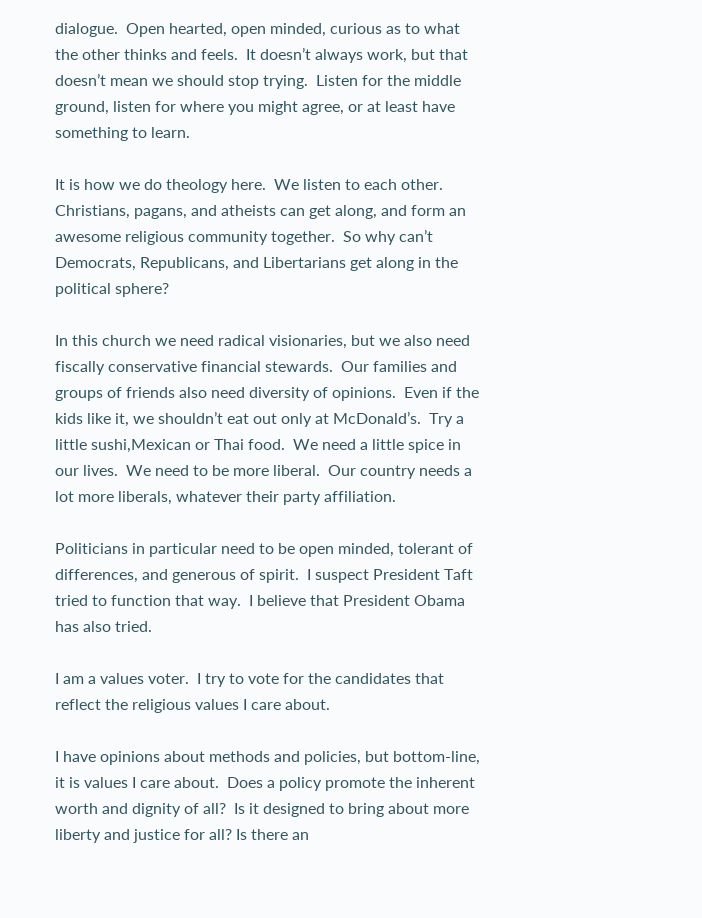dialogue.  Open hearted, open minded, curious as to what the other thinks and feels.  It doesn’t always work, but that doesn’t mean we should stop trying.  Listen for the middle ground, listen for where you might agree, or at least have something to learn.

It is how we do theology here.  We listen to each other.  Christians, pagans, and atheists can get along, and form an awesome religious community together.  So why can’t Democrats, Republicans, and Libertarians get along in the political sphere?

In this church we need radical visionaries, but we also need fiscally conservative financial stewards.  Our families and groups of friends also need diversity of opinions.  Even if the kids like it, we shouldn’t eat out only at McDonald’s.  Try a little sushi,Mexican or Thai food.  We need a little spice in our lives.  We need to be more liberal.  Our country needs a lot more liberals, whatever their party affiliation.

Politicians in particular need to be open minded, tolerant of differences, and generous of spirit.  I suspect President Taft tried to function that way.  I believe that President Obama has also tried.

I am a values voter.  I try to vote for the candidates that reflect the religious values I care about.

I have opinions about methods and policies, but bottom-line, it is values I care about.  Does a policy promote the inherent worth and dignity of all?  Is it designed to bring about more liberty and justice for all? Is there an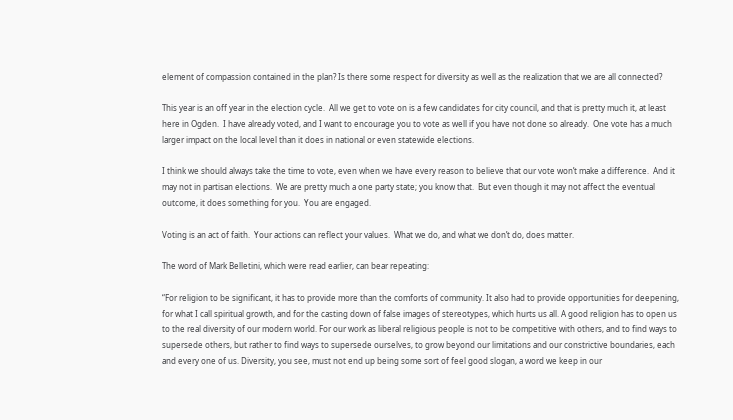element of compassion contained in the plan? Is there some respect for diversity as well as the realization that we are all connected?

This year is an off year in the election cycle.  All we get to vote on is a few candidates for city council, and that is pretty much it, at least here in Ogden.  I have already voted, and I want to encourage you to vote as well if you have not done so already.  One vote has a much larger impact on the local level than it does in national or even statewide elections.

I think we should always take the time to vote, even when we have every reason to believe that our vote won’t make a difference.  And it may not in partisan elections.  We are pretty much a one party state; you know that.  But even though it may not affect the eventual outcome, it does something for you.  You are engaged.

Voting is an act of faith.  Your actions can reflect your values.  What we do, and what we don’t do, does matter.

The word of Mark Belletini, which were read earlier, can bear repeating:

“For religion to be significant, it has to provide more than the comforts of community. It also had to provide opportunities for deepening, for what I call spiritual growth, and for the casting down of false images of stereotypes, which hurts us all. A good religion has to open us to the real diversity of our modern world. For our work as liberal religious people is not to be competitive with others, and to find ways to supersede others, but rather to find ways to supersede ourselves, to grow beyond our limitations and our constrictive boundaries, each and every one of us. Diversity, you see, must not end up being some sort of feel good slogan, a word we keep in our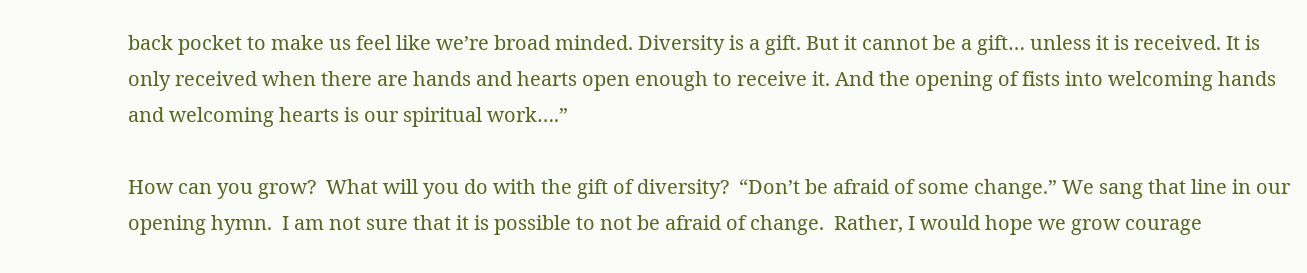back pocket to make us feel like we’re broad minded. Diversity is a gift. But it cannot be a gift… unless it is received. It is only received when there are hands and hearts open enough to receive it. And the opening of fists into welcoming hands and welcoming hearts is our spiritual work….”

How can you grow?  What will you do with the gift of diversity?  “Don’t be afraid of some change.” We sang that line in our opening hymn.  I am not sure that it is possible to not be afraid of change.  Rather, I would hope we grow courage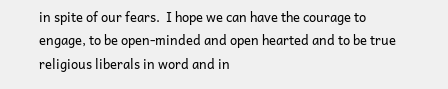in spite of our fears.  I hope we can have the courage to engage, to be open-minded and open hearted and to be true religious liberals in word and in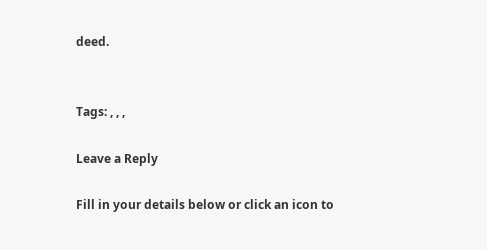deed.


Tags: , , ,

Leave a Reply

Fill in your details below or click an icon to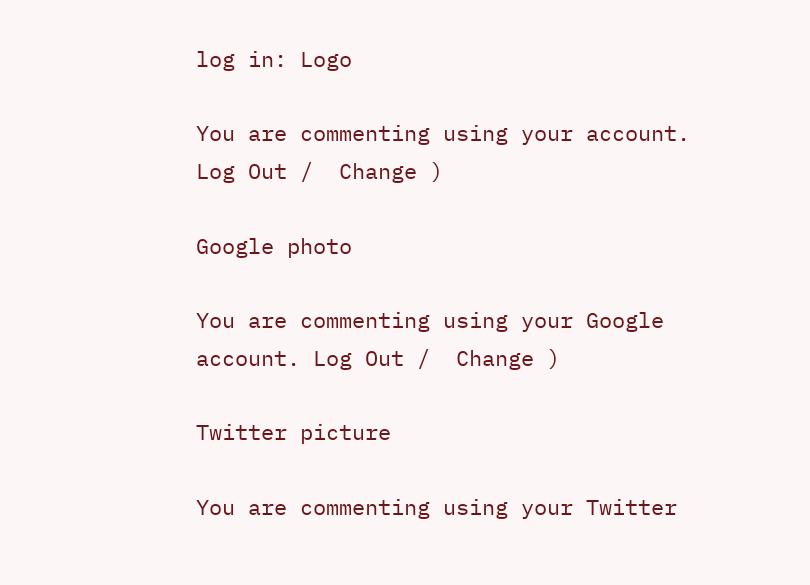log in: Logo

You are commenting using your account. Log Out /  Change )

Google photo

You are commenting using your Google account. Log Out /  Change )

Twitter picture

You are commenting using your Twitter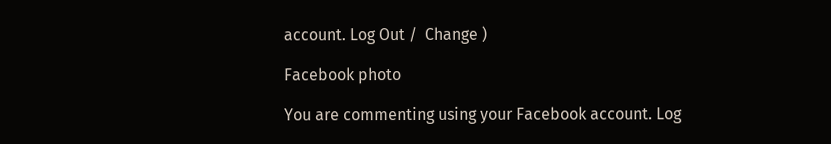account. Log Out /  Change )

Facebook photo

You are commenting using your Facebook account. Log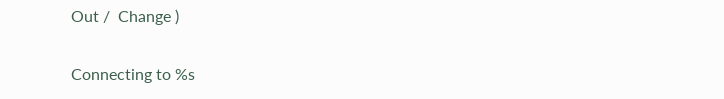Out /  Change )

Connecting to %s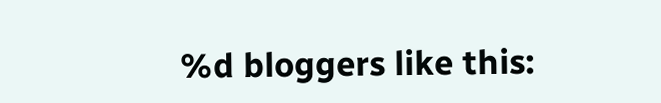%d bloggers like this: